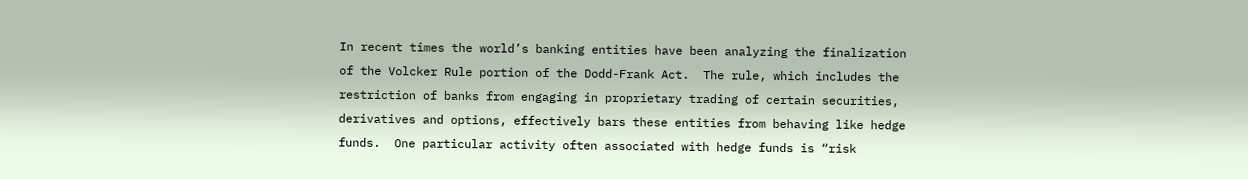In recent times the world’s banking entities have been analyzing the finalization of the Volcker Rule portion of the Dodd-Frank Act.  The rule, which includes the restriction of banks from engaging in proprietary trading of certain securities, derivatives and options, effectively bars these entities from behaving like hedge funds.  One particular activity often associated with hedge funds is “risk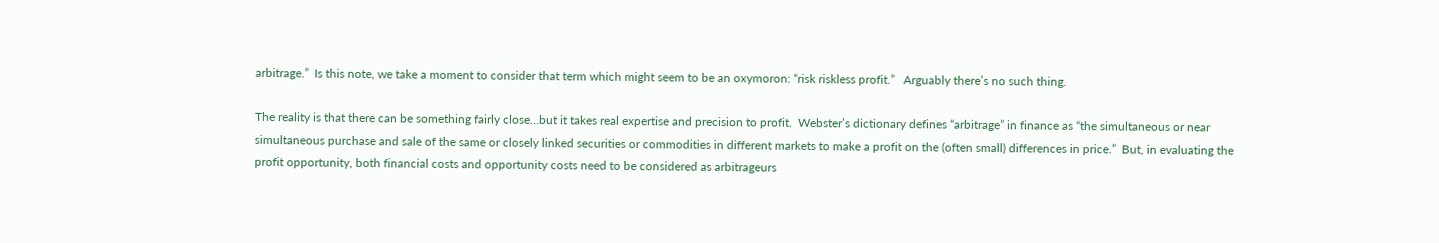arbitrage.”  Is this note, we take a moment to consider that term which might seem to be an oxymoron: “risk riskless profit.”   Arguably there’s no such thing.

The reality is that there can be something fairly close…but it takes real expertise and precision to profit.  Webster’s dictionary defines “arbitrage” in finance as “the simultaneous or near simultaneous purchase and sale of the same or closely linked securities or commodities in different markets to make a profit on the (often small) differences in price.”  But, in evaluating the profit opportunity, both financial costs and opportunity costs need to be considered as arbitrageurs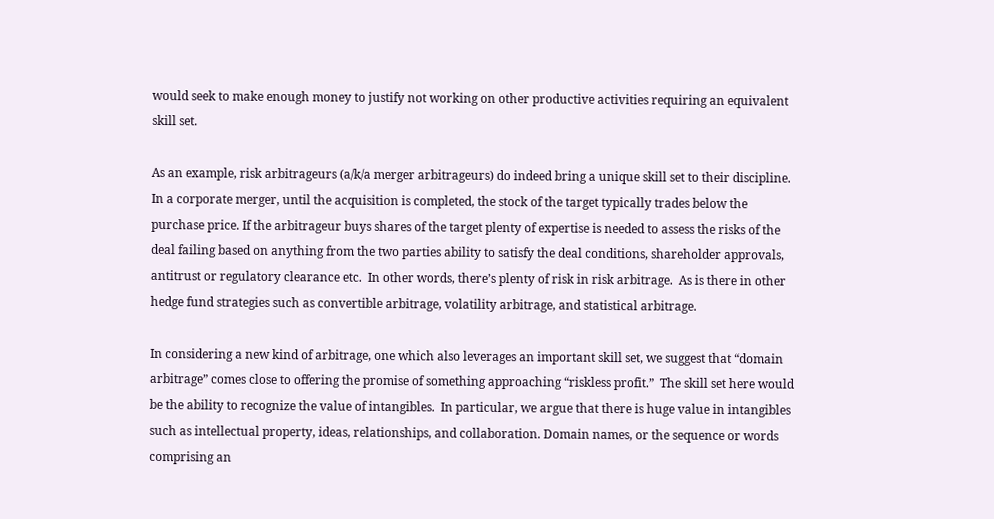would seek to make enough money to justify not working on other productive activities requiring an equivalent skill set.

As an example, risk arbitrageurs (a/k/a merger arbitrageurs) do indeed bring a unique skill set to their discipline. In a corporate merger, until the acquisition is completed, the stock of the target typically trades below the purchase price. If the arbitrageur buys shares of the target plenty of expertise is needed to assess the risks of the deal failing based on anything from the two parties ability to satisfy the deal conditions, shareholder approvals, antitrust or regulatory clearance etc.  In other words, there’s plenty of risk in risk arbitrage.  As is there in other hedge fund strategies such as convertible arbitrage, volatility arbitrage, and statistical arbitrage.

In considering a new kind of arbitrage, one which also leverages an important skill set, we suggest that “domain arbitrage” comes close to offering the promise of something approaching “riskless profit.”  The skill set here would be the ability to recognize the value of intangibles.  In particular, we argue that there is huge value in intangibles such as intellectual property, ideas, relationships, and collaboration. Domain names, or the sequence or words comprising an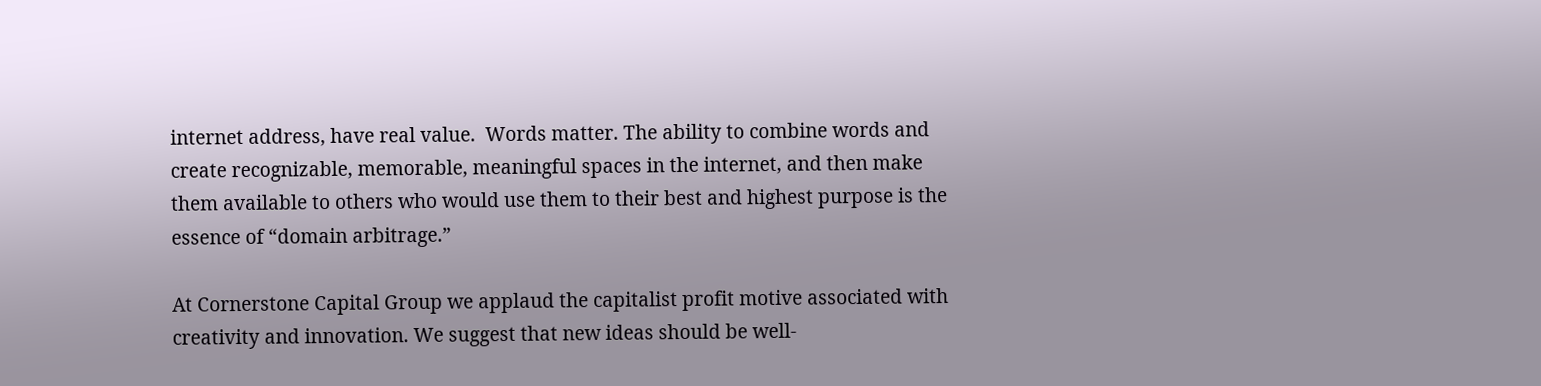internet address, have real value.  Words matter. The ability to combine words and create recognizable, memorable, meaningful spaces in the internet, and then make them available to others who would use them to their best and highest purpose is the essence of “domain arbitrage.”

At Cornerstone Capital Group we applaud the capitalist profit motive associated with creativity and innovation. We suggest that new ideas should be well-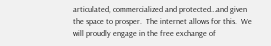articulated, commercialized and protected…and given the space to prosper.  The internet allows for this.  We will proudly engage in the free exchange of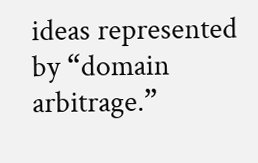ideas represented by “domain arbitrage.”